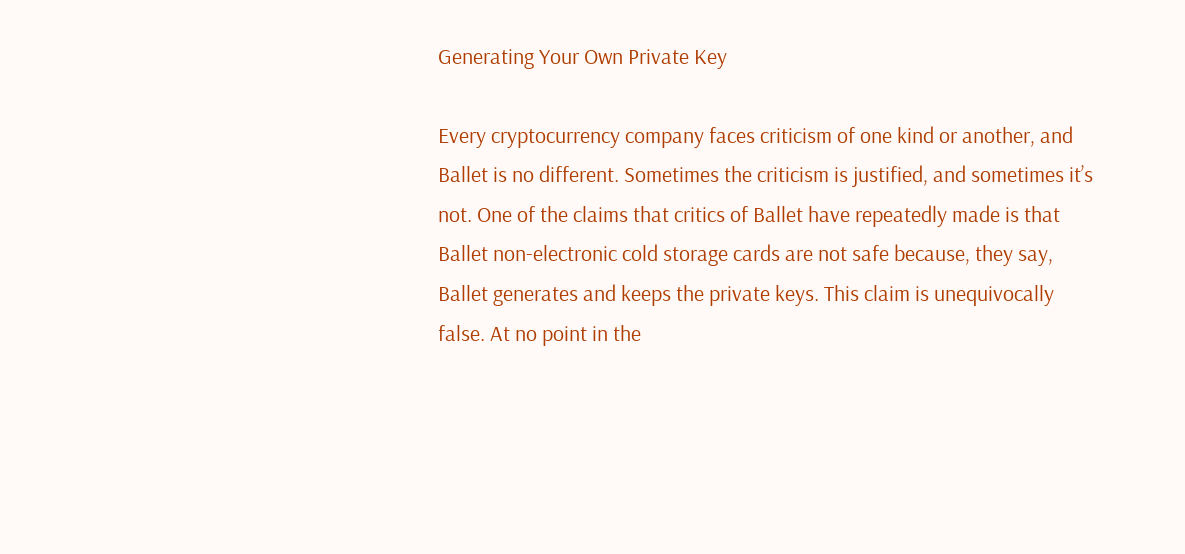Generating Your Own Private Key

Every cryptocurrency company faces criticism of one kind or another, and Ballet is no different. Sometimes the criticism is justified, and sometimes it’s not. One of the claims that critics of Ballet have repeatedly made is that Ballet non-electronic cold storage cards are not safe because, they say, Ballet generates and keeps the private keys. This claim is unequivocally false. At no point in the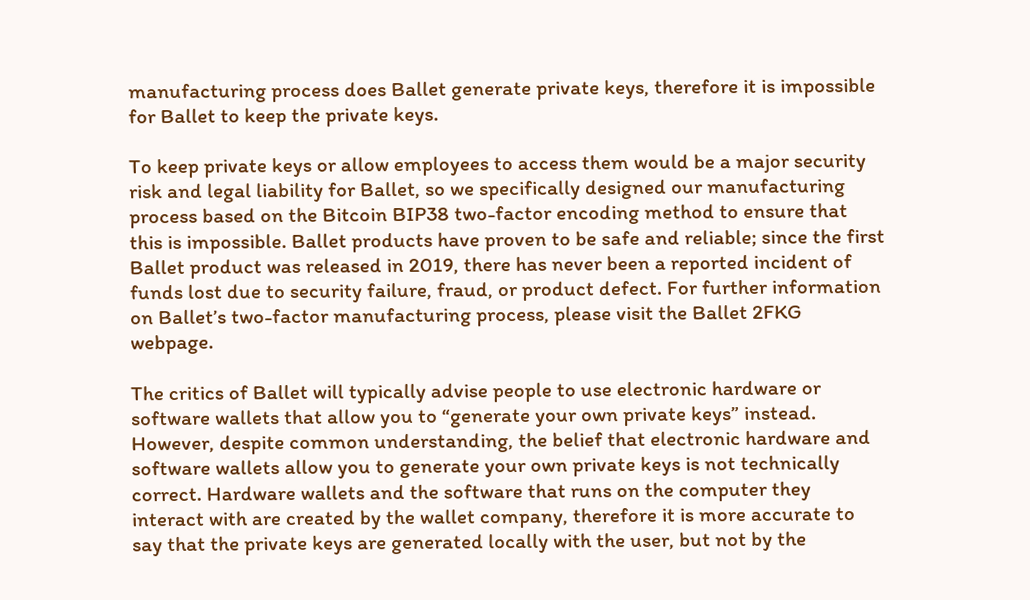manufacturing process does Ballet generate private keys, therefore it is impossible for Ballet to keep the private keys.

To keep private keys or allow employees to access them would be a major security risk and legal liability for Ballet, so we specifically designed our manufacturing process based on the Bitcoin BIP38 two-factor encoding method to ensure that this is impossible. Ballet products have proven to be safe and reliable; since the first Ballet product was released in 2019, there has never been a reported incident of funds lost due to security failure, fraud, or product defect. For further information on Ballet’s two-factor manufacturing process, please visit the Ballet 2FKG webpage.

The critics of Ballet will typically advise people to use electronic hardware or software wallets that allow you to “generate your own private keys” instead. However, despite common understanding, the belief that electronic hardware and software wallets allow you to generate your own private keys is not technically correct. Hardware wallets and the software that runs on the computer they interact with are created by the wallet company, therefore it is more accurate to say that the private keys are generated locally with the user, but not by the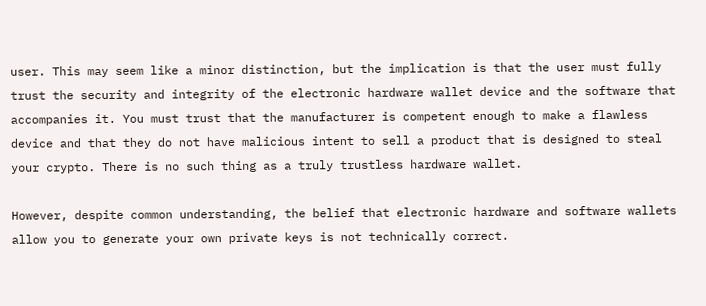user. This may seem like a minor distinction, but the implication is that the user must fully trust the security and integrity of the electronic hardware wallet device and the software that accompanies it. You must trust that the manufacturer is competent enough to make a flawless device and that they do not have malicious intent to sell a product that is designed to steal your crypto. There is no such thing as a truly trustless hardware wallet.

However, despite common understanding, the belief that electronic hardware and software wallets allow you to generate your own private keys is not technically correct.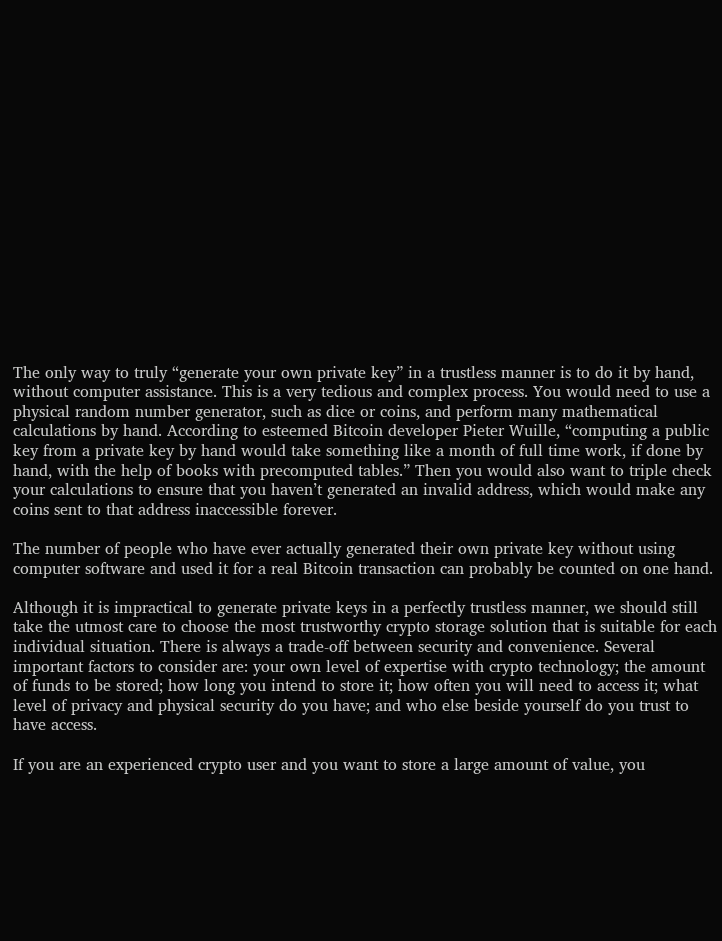The only way to truly “generate your own private key” in a trustless manner is to do it by hand, without computer assistance. This is a very tedious and complex process. You would need to use a physical random number generator, such as dice or coins, and perform many mathematical calculations by hand. According to esteemed Bitcoin developer Pieter Wuille, “computing a public key from a private key by hand would take something like a month of full time work, if done by hand, with the help of books with precomputed tables.” Then you would also want to triple check your calculations to ensure that you haven’t generated an invalid address, which would make any coins sent to that address inaccessible forever.

The number of people who have ever actually generated their own private key without using computer software and used it for a real Bitcoin transaction can probably be counted on one hand.

Although it is impractical to generate private keys in a perfectly trustless manner, we should still take the utmost care to choose the most trustworthy crypto storage solution that is suitable for each individual situation. There is always a trade-off between security and convenience. Several important factors to consider are: your own level of expertise with crypto technology; the amount of funds to be stored; how long you intend to store it; how often you will need to access it; what level of privacy and physical security do you have; and who else beside yourself do you trust to have access.

If you are an experienced crypto user and you want to store a large amount of value, you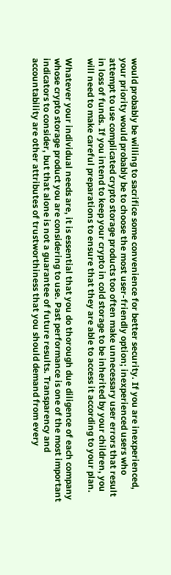would probably be willing to sacrifice some convenience for better security. If you are inexperienced, your priority would probably be to choose the most user-friendly option; inexperienced users who attempt to use complicated crypto storage products too often make unnecessary user errors that result in loss of funds. If you intend to keep your crypto in cold storage to be inherited by your children, you will need to make careful preparations to ensure that they are able to access it according to your plan.

Whatever your individual needs are, it is essential that you do thorough due diligence of each company whose crypto storage product you are considering to use. Past performance is one of the most important indicators to consider, but that alone is not a guarantee of future results. Transparency and accountability are other attributes of trustworthiness that you should demand from every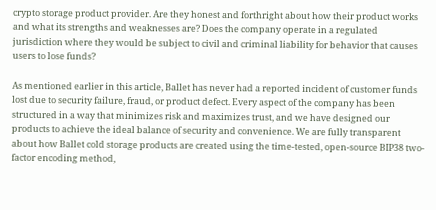crypto storage product provider. Are they honest and forthright about how their product works and what its strengths and weaknesses are? Does the company operate in a regulated jurisdiction where they would be subject to civil and criminal liability for behavior that causes users to lose funds?

As mentioned earlier in this article, Ballet has never had a reported incident of customer funds lost due to security failure, fraud, or product defect. Every aspect of the company has been structured in a way that minimizes risk and maximizes trust, and we have designed our products to achieve the ideal balance of security and convenience. We are fully transparent about how Ballet cold storage products are created using the time-tested, open-source BIP38 two-factor encoding method,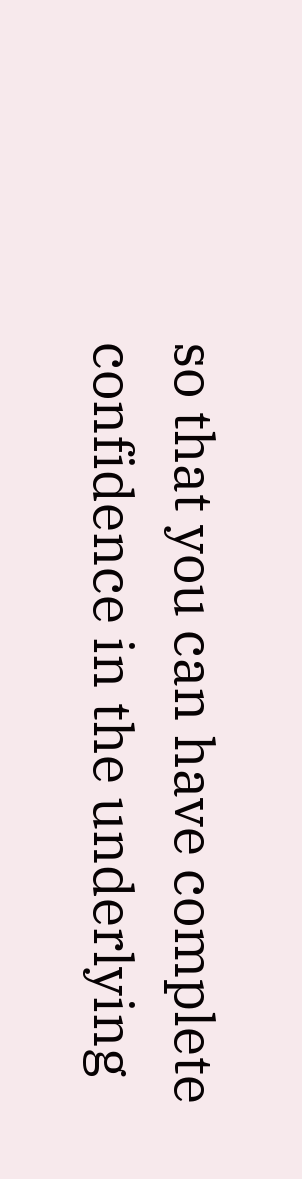so that you can have complete confidence in the underlying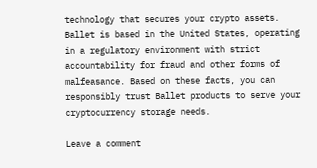technology that secures your crypto assets. Ballet is based in the United States, operating in a regulatory environment with strict accountability for fraud and other forms of malfeasance. Based on these facts, you can responsibly trust Ballet products to serve your cryptocurrency storage needs.

Leave a comment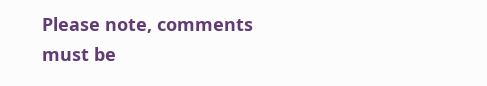Please note, comments must be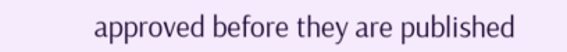approved before they are published